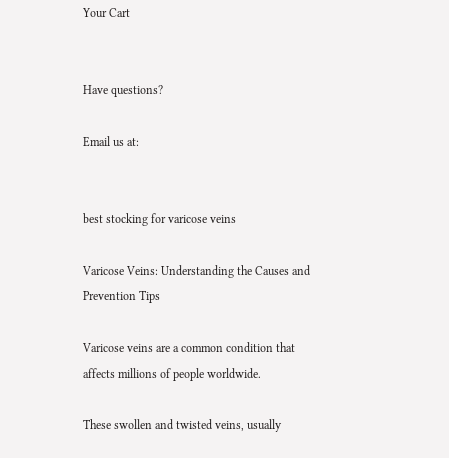Your Cart


Have questions?

Email us at:


best stocking for varicose veins

Varicose Veins: Understanding the Causes and Prevention Tips

Varicose veins are a common condition that affects millions of people worldwide.

These swollen and twisted veins, usually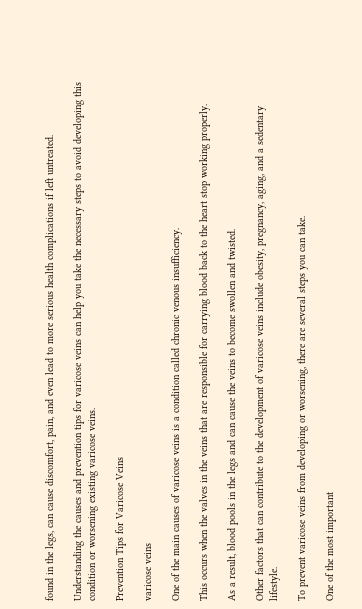found in the legs, can cause discomfort, pain, and even lead to more serious health complications if left untreated.

Understanding the causes and prevention tips for varicose veins can help you take the necessary steps to avoid developing this condition or worsening existing varicose veins.

Prevention Tips for Varicose Veins

varicose veins

One of the main causes of varicose veins is a condition called chronic venous insufficiency.

This occurs when the valves in the veins that are responsible for carrying blood back to the heart stop working properly.

As a result, blood pools in the legs and can cause the veins to become swollen and twisted.

Other factors that can contribute to the development of varicose veins include obesity, pregnancy, aging, and a sedentary lifestyle.

To prevent varicose veins from developing or worsening, there are several steps you can take.

One of the most important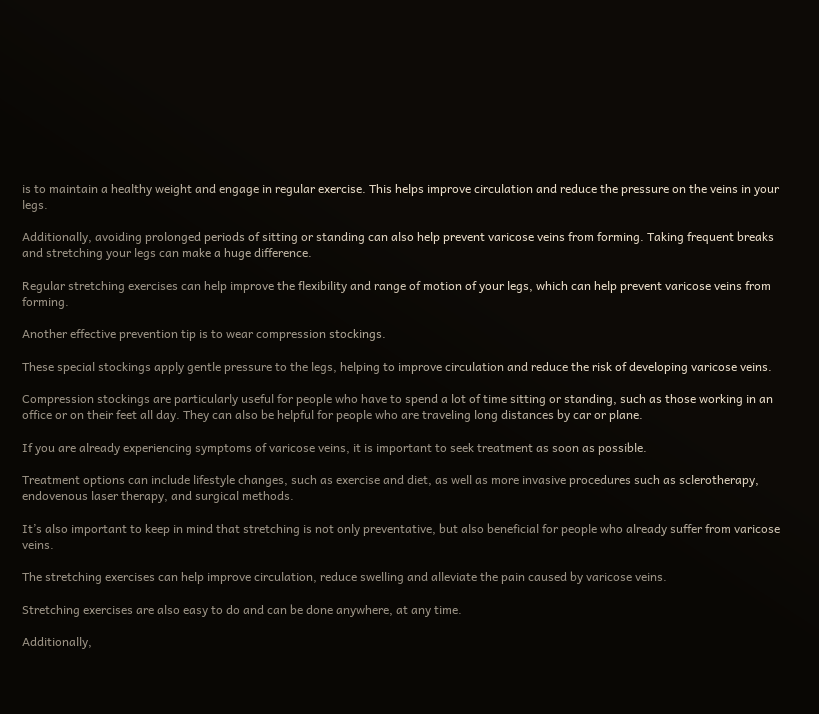is to maintain a healthy weight and engage in regular exercise. This helps improve circulation and reduce the pressure on the veins in your legs.

Additionally, avoiding prolonged periods of sitting or standing can also help prevent varicose veins from forming. Taking frequent breaks and stretching your legs can make a huge difference.

Regular stretching exercises can help improve the flexibility and range of motion of your legs, which can help prevent varicose veins from forming.

Another effective prevention tip is to wear compression stockings.

These special stockings apply gentle pressure to the legs, helping to improve circulation and reduce the risk of developing varicose veins.

Compression stockings are particularly useful for people who have to spend a lot of time sitting or standing, such as those working in an office or on their feet all day. They can also be helpful for people who are traveling long distances by car or plane.

If you are already experiencing symptoms of varicose veins, it is important to seek treatment as soon as possible.

Treatment options can include lifestyle changes, such as exercise and diet, as well as more invasive procedures such as sclerotherapy, endovenous laser therapy, and surgical methods.

It’s also important to keep in mind that stretching is not only preventative, but also beneficial for people who already suffer from varicose veins.

The stretching exercises can help improve circulation, reduce swelling and alleviate the pain caused by varicose veins.

Stretching exercises are also easy to do and can be done anywhere, at any time.

Additionally,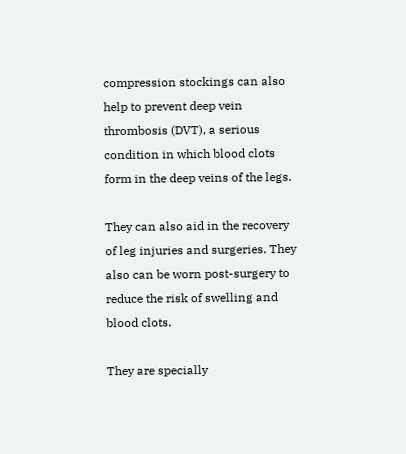compression stockings can also help to prevent deep vein thrombosis (DVT), a serious condition in which blood clots form in the deep veins of the legs.

They can also aid in the recovery of leg injuries and surgeries. They also can be worn post-surgery to reduce the risk of swelling and blood clots.

They are specially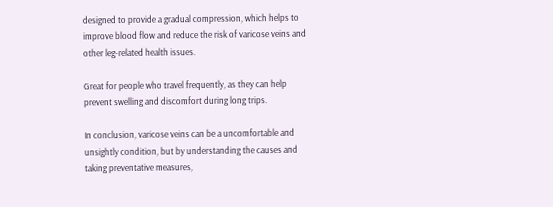designed to provide a gradual compression, which helps to improve blood flow and reduce the risk of varicose veins and other leg-related health issues.

Great for people who travel frequently, as they can help prevent swelling and discomfort during long trips.

In conclusion, varicose veins can be a uncomfortable and unsightly condition, but by understanding the causes and taking preventative measures,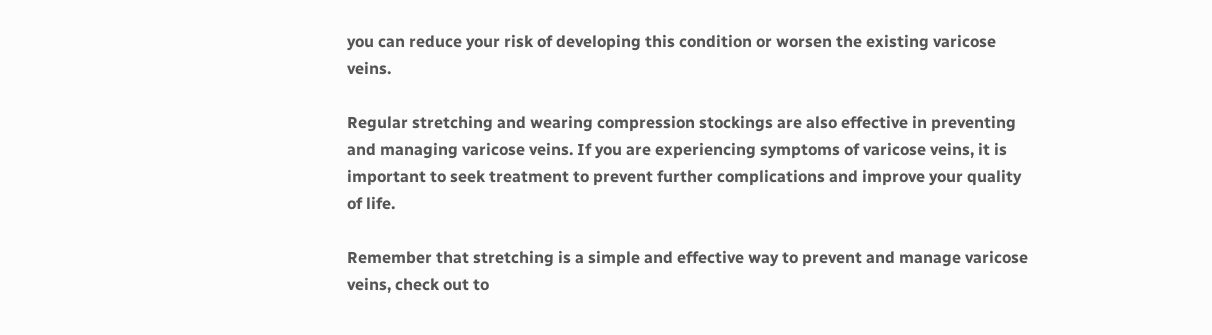you can reduce your risk of developing this condition or worsen the existing varicose veins.

Regular stretching and wearing compression stockings are also effective in preventing and managing varicose veins. If you are experiencing symptoms of varicose veins, it is important to seek treatment to prevent further complications and improve your quality of life.

Remember that stretching is a simple and effective way to prevent and manage varicose veins, check out to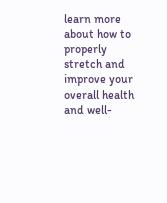learn more about how to properly stretch and improve your overall health and well-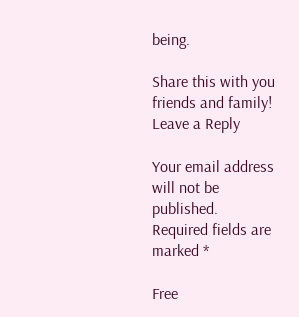being.

Share this with you friends and family!
Leave a Reply

Your email address will not be published. Required fields are marked *

Free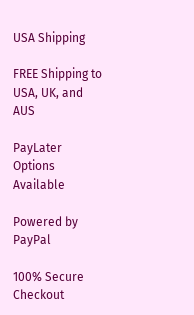USA Shipping

FREE Shipping to USA, UK, and AUS

PayLater Options Available

Powered by PayPal

100% Secure Checkout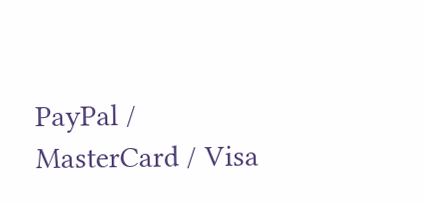PayPal / MasterCard / Visa